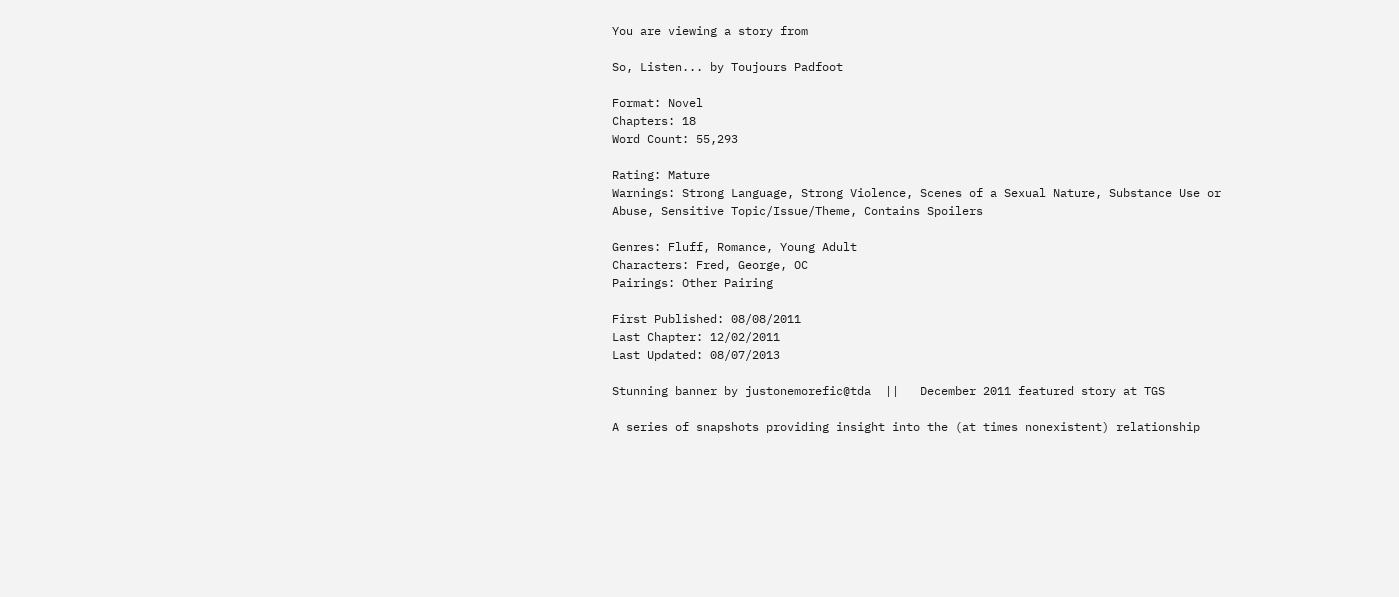You are viewing a story from

So, Listen... by Toujours Padfoot

Format: Novel
Chapters: 18
Word Count: 55,293

Rating: Mature
Warnings: Strong Language, Strong Violence, Scenes of a Sexual Nature, Substance Use or Abuse, Sensitive Topic/Issue/Theme, Contains Spoilers

Genres: Fluff, Romance, Young Adult
Characters: Fred, George, OC
Pairings: Other Pairing

First Published: 08/08/2011
Last Chapter: 12/02/2011
Last Updated: 08/07/2013

Stunning banner by justonemorefic@tda  ||   December 2011 featured story at TGS

A series of snapshots providing insight into the (at times nonexistent) relationship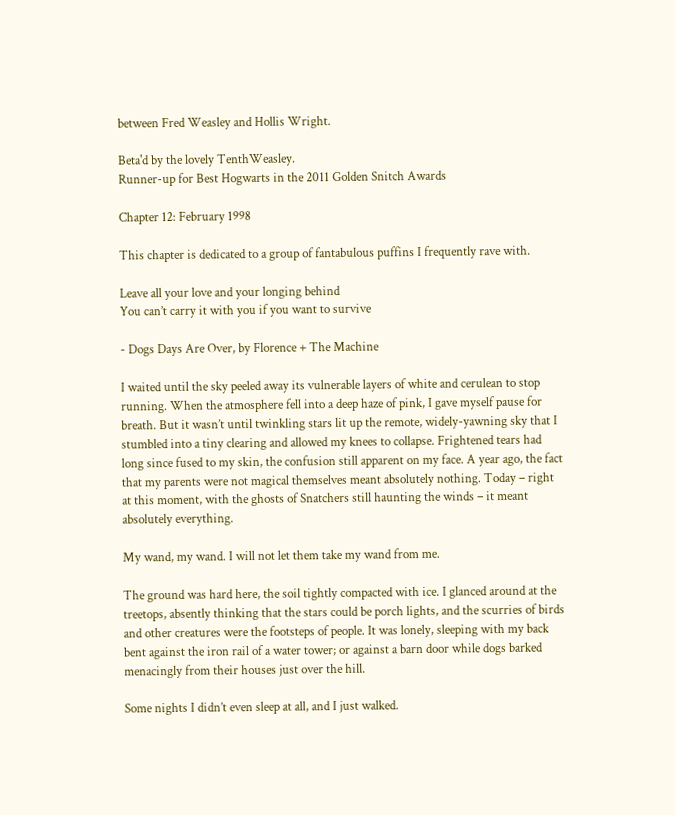between Fred Weasley and Hollis Wright.

Beta'd by the lovely TenthWeasley.
Runner-up for Best Hogwarts in the 2011 Golden Snitch Awards

Chapter 12: February 1998

This chapter is dedicated to a group of fantabulous puffins I frequently rave with.

Leave all your love and your longing behind
You can’t carry it with you if you want to survive

- Dogs Days Are Over, by Florence + The Machine

I waited until the sky peeled away its vulnerable layers of white and cerulean to stop running. When the atmosphere fell into a deep haze of pink, I gave myself pause for breath. But it wasn’t until twinkling stars lit up the remote, widely-yawning sky that I stumbled into a tiny clearing and allowed my knees to collapse. Frightened tears had long since fused to my skin, the confusion still apparent on my face. A year ago, the fact that my parents were not magical themselves meant absolutely nothing. Today – right at this moment, with the ghosts of Snatchers still haunting the winds – it meant absolutely everything.

My wand, my wand. I will not let them take my wand from me.

The ground was hard here, the soil tightly compacted with ice. I glanced around at the treetops, absently thinking that the stars could be porch lights, and the scurries of birds and other creatures were the footsteps of people. It was lonely, sleeping with my back bent against the iron rail of a water tower; or against a barn door while dogs barked menacingly from their houses just over the hill.

Some nights I didn’t even sleep at all, and I just walked.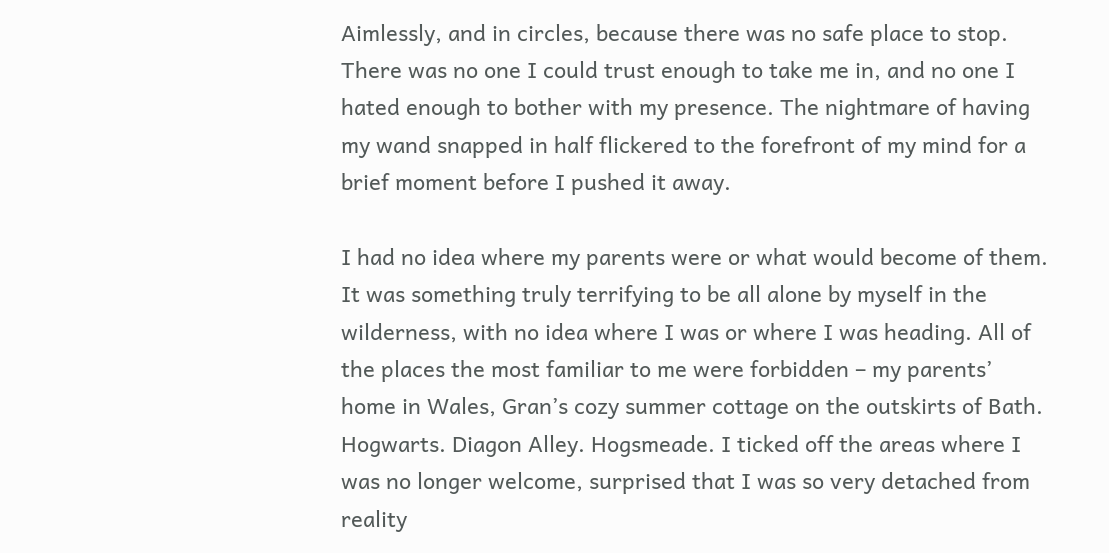Aimlessly, and in circles, because there was no safe place to stop. There was no one I could trust enough to take me in, and no one I hated enough to bother with my presence. The nightmare of having my wand snapped in half flickered to the forefront of my mind for a brief moment before I pushed it away.

I had no idea where my parents were or what would become of them. It was something truly terrifying to be all alone by myself in the wilderness, with no idea where I was or where I was heading. All of the places the most familiar to me were forbidden – my parents’ home in Wales, Gran’s cozy summer cottage on the outskirts of Bath. Hogwarts. Diagon Alley. Hogsmeade. I ticked off the areas where I was no longer welcome, surprised that I was so very detached from reality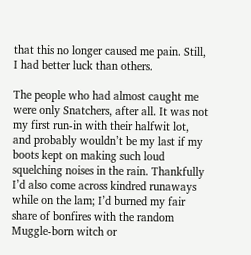that this no longer caused me pain. Still, I had better luck than others.

The people who had almost caught me were only Snatchers, after all. It was not my first run-in with their halfwit lot, and probably wouldn’t be my last if my boots kept on making such loud squelching noises in the rain. Thankfully I’d also come across kindred runaways while on the lam; I’d burned my fair share of bonfires with the random Muggle-born witch or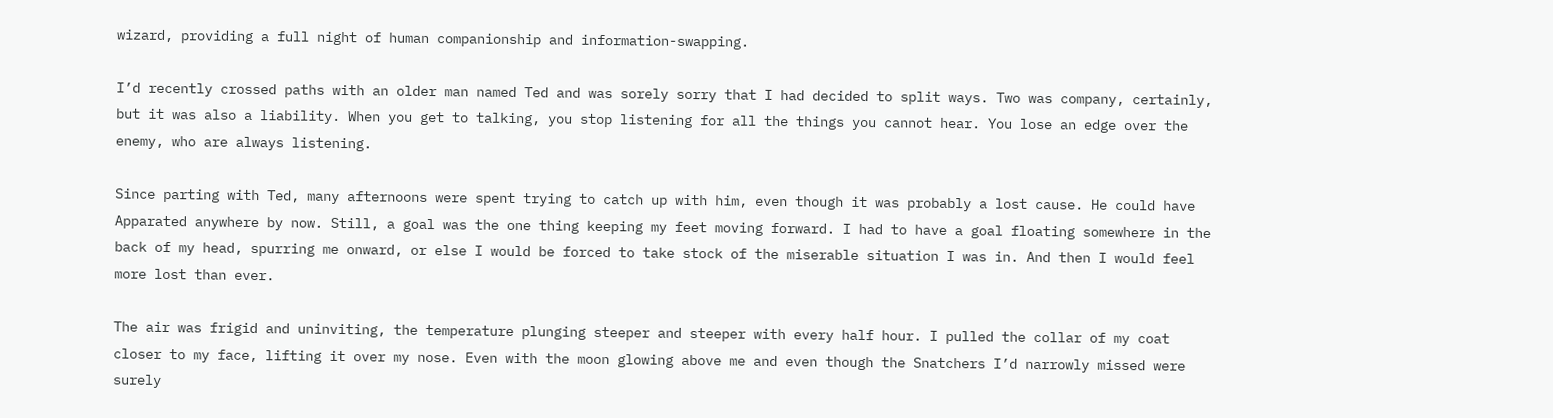wizard, providing a full night of human companionship and information-swapping.

I’d recently crossed paths with an older man named Ted and was sorely sorry that I had decided to split ways. Two was company, certainly, but it was also a liability. When you get to talking, you stop listening for all the things you cannot hear. You lose an edge over the enemy, who are always listening.

Since parting with Ted, many afternoons were spent trying to catch up with him, even though it was probably a lost cause. He could have Apparated anywhere by now. Still, a goal was the one thing keeping my feet moving forward. I had to have a goal floating somewhere in the back of my head, spurring me onward, or else I would be forced to take stock of the miserable situation I was in. And then I would feel more lost than ever.

The air was frigid and uninviting, the temperature plunging steeper and steeper with every half hour. I pulled the collar of my coat closer to my face, lifting it over my nose. Even with the moon glowing above me and even though the Snatchers I’d narrowly missed were surely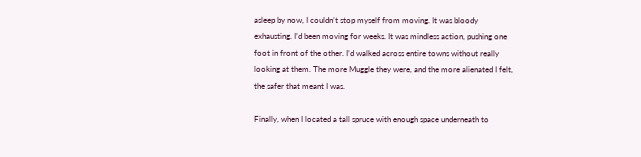asleep by now, I couldn’t stop myself from moving. It was bloody exhausting. I’d been moving for weeks. It was mindless action, pushing one foot in front of the other. I’d walked across entire towns without really looking at them. The more Muggle they were, and the more alienated I felt, the safer that meant I was.

Finally, when I located a tall spruce with enough space underneath to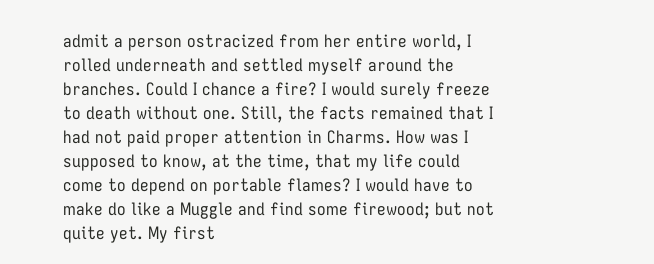admit a person ostracized from her entire world, I rolled underneath and settled myself around the branches. Could I chance a fire? I would surely freeze to death without one. Still, the facts remained that I had not paid proper attention in Charms. How was I supposed to know, at the time, that my life could come to depend on portable flames? I would have to make do like a Muggle and find some firewood; but not quite yet. My first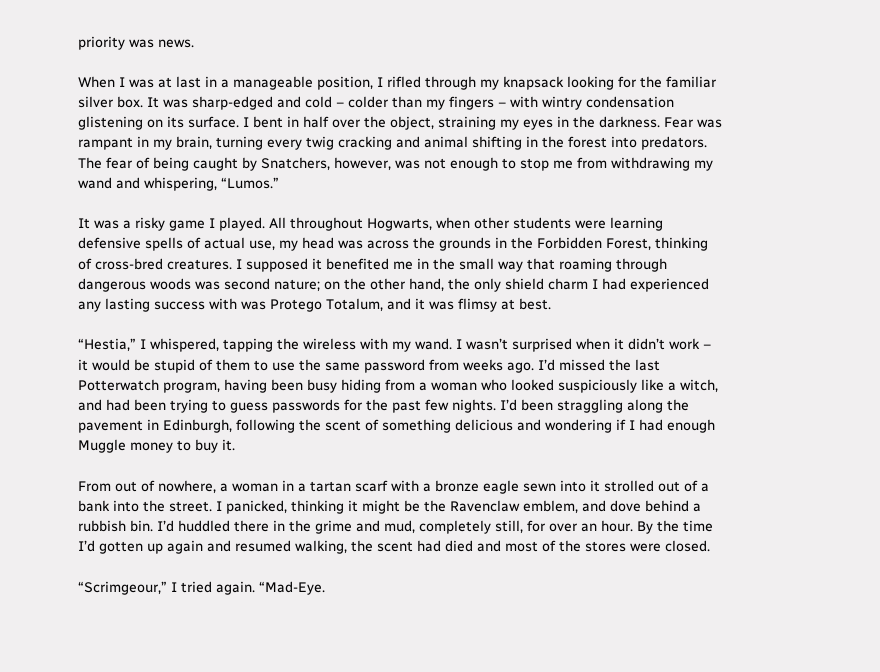priority was news.

When I was at last in a manageable position, I rifled through my knapsack looking for the familiar silver box. It was sharp-edged and cold – colder than my fingers – with wintry condensation glistening on its surface. I bent in half over the object, straining my eyes in the darkness. Fear was rampant in my brain, turning every twig cracking and animal shifting in the forest into predators. The fear of being caught by Snatchers, however, was not enough to stop me from withdrawing my wand and whispering, “Lumos.”

It was a risky game I played. All throughout Hogwarts, when other students were learning defensive spells of actual use, my head was across the grounds in the Forbidden Forest, thinking of cross-bred creatures. I supposed it benefited me in the small way that roaming through dangerous woods was second nature; on the other hand, the only shield charm I had experienced any lasting success with was Protego Totalum, and it was flimsy at best.

“Hestia,” I whispered, tapping the wireless with my wand. I wasn’t surprised when it didn’t work – it would be stupid of them to use the same password from weeks ago. I’d missed the last Potterwatch program, having been busy hiding from a woman who looked suspiciously like a witch, and had been trying to guess passwords for the past few nights. I’d been straggling along the pavement in Edinburgh, following the scent of something delicious and wondering if I had enough Muggle money to buy it.

From out of nowhere, a woman in a tartan scarf with a bronze eagle sewn into it strolled out of a bank into the street. I panicked, thinking it might be the Ravenclaw emblem, and dove behind a rubbish bin. I’d huddled there in the grime and mud, completely still, for over an hour. By the time I’d gotten up again and resumed walking, the scent had died and most of the stores were closed.

“Scrimgeour,” I tried again. “Mad-Eye.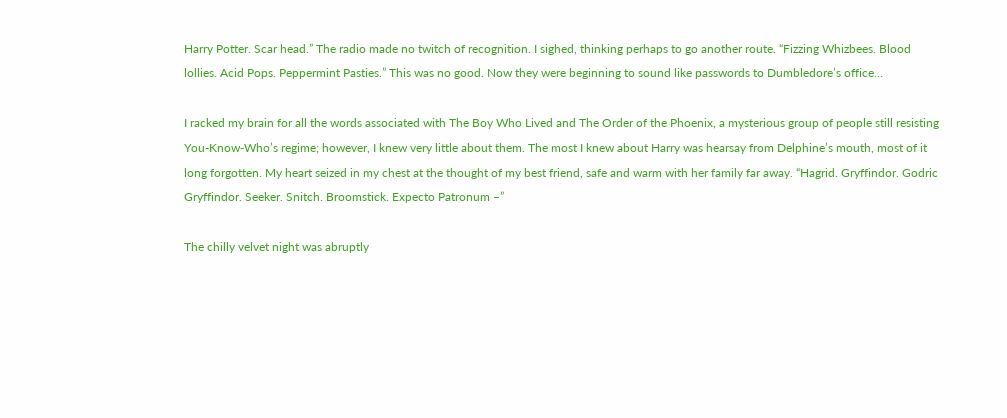Harry Potter. Scar head.” The radio made no twitch of recognition. I sighed, thinking perhaps to go another route. “Fizzing Whizbees. Blood lollies. Acid Pops. Peppermint Pasties.” This was no good. Now they were beginning to sound like passwords to Dumbledore’s office…

I racked my brain for all the words associated with The Boy Who Lived and The Order of the Phoenix, a mysterious group of people still resisting You-Know-Who’s regime; however, I knew very little about them. The most I knew about Harry was hearsay from Delphine’s mouth, most of it long forgotten. My heart seized in my chest at the thought of my best friend, safe and warm with her family far away. “Hagrid. Gryffindor. Godric Gryffindor. Seeker. Snitch. Broomstick. Expecto Patronum –”

The chilly velvet night was abruptly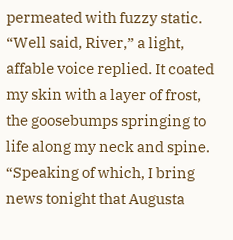permeated with fuzzy static. “Well said, River,” a light, affable voice replied. It coated my skin with a layer of frost, the goosebumps springing to life along my neck and spine. “Speaking of which, I bring news tonight that Augusta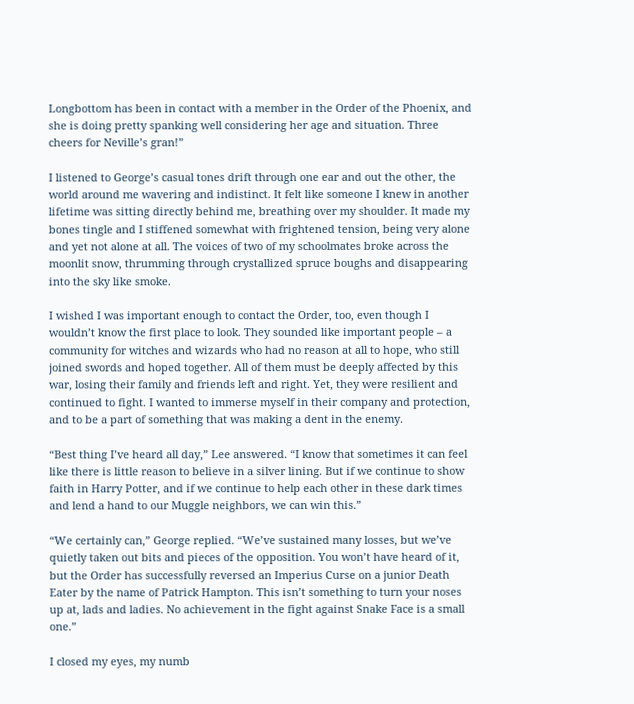Longbottom has been in contact with a member in the Order of the Phoenix, and she is doing pretty spanking well considering her age and situation. Three cheers for Neville’s gran!”

I listened to George’s casual tones drift through one ear and out the other, the world around me wavering and indistinct. It felt like someone I knew in another lifetime was sitting directly behind me, breathing over my shoulder. It made my bones tingle and I stiffened somewhat with frightened tension, being very alone and yet not alone at all. The voices of two of my schoolmates broke across the moonlit snow, thrumming through crystallized spruce boughs and disappearing into the sky like smoke.

I wished I was important enough to contact the Order, too, even though I wouldn’t know the first place to look. They sounded like important people – a community for witches and wizards who had no reason at all to hope, who still joined swords and hoped together. All of them must be deeply affected by this war, losing their family and friends left and right. Yet, they were resilient and continued to fight. I wanted to immerse myself in their company and protection, and to be a part of something that was making a dent in the enemy.

“Best thing I’ve heard all day,” Lee answered. “I know that sometimes it can feel like there is little reason to believe in a silver lining. But if we continue to show faith in Harry Potter, and if we continue to help each other in these dark times and lend a hand to our Muggle neighbors, we can win this.”

“We certainly can,” George replied. “We’ve sustained many losses, but we’ve quietly taken out bits and pieces of the opposition. You won’t have heard of it, but the Order has successfully reversed an Imperius Curse on a junior Death Eater by the name of Patrick Hampton. This isn’t something to turn your noses up at, lads and ladies. No achievement in the fight against Snake Face is a small one.”

I closed my eyes, my numb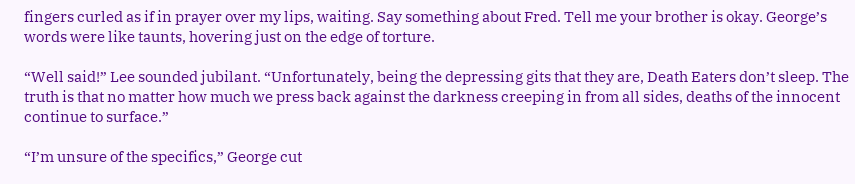fingers curled as if in prayer over my lips, waiting. Say something about Fred. Tell me your brother is okay. George’s words were like taunts, hovering just on the edge of torture.

“Well said!” Lee sounded jubilant. “Unfortunately, being the depressing gits that they are, Death Eaters don’t sleep. The truth is that no matter how much we press back against the darkness creeping in from all sides, deaths of the innocent continue to surface.”

“I’m unsure of the specifics,” George cut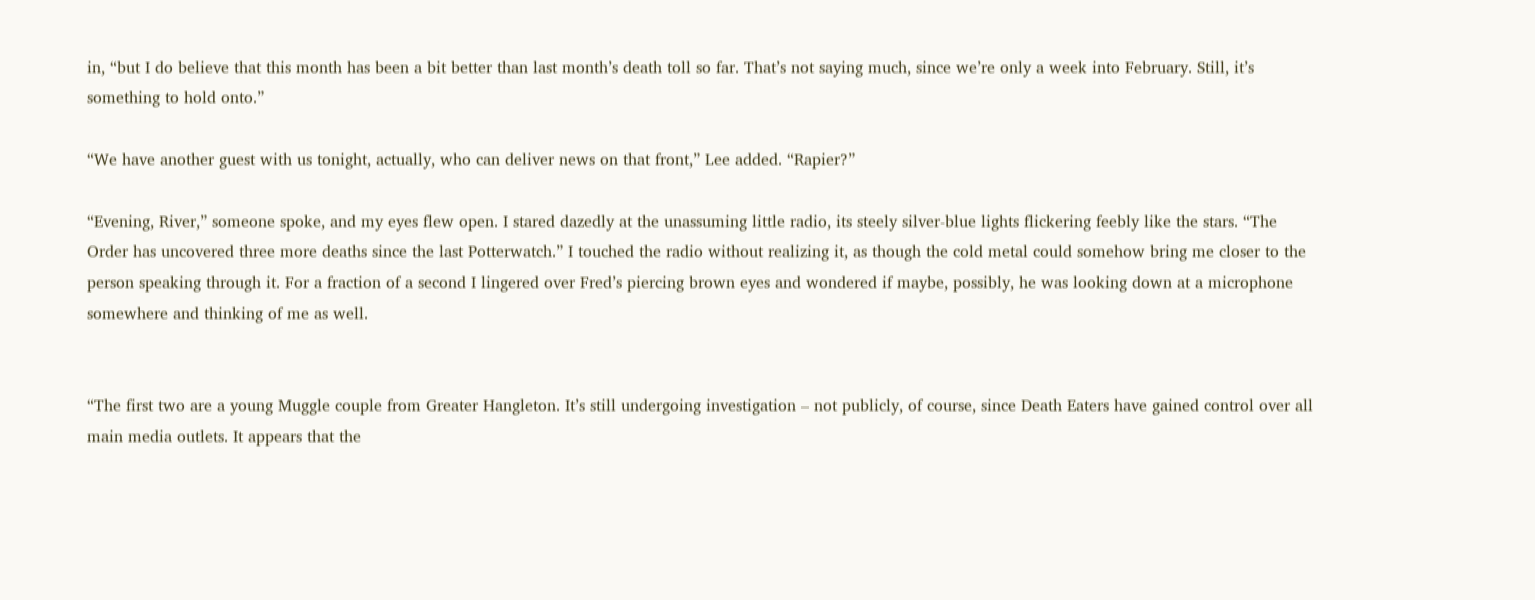in, “but I do believe that this month has been a bit better than last month’s death toll so far. That’s not saying much, since we’re only a week into February. Still, it’s something to hold onto.”

“We have another guest with us tonight, actually, who can deliver news on that front,” Lee added. “Rapier?”

“Evening, River,” someone spoke, and my eyes flew open. I stared dazedly at the unassuming little radio, its steely silver-blue lights flickering feebly like the stars. “The Order has uncovered three more deaths since the last Potterwatch.” I touched the radio without realizing it, as though the cold metal could somehow bring me closer to the person speaking through it. For a fraction of a second I lingered over Fred’s piercing brown eyes and wondered if maybe, possibly, he was looking down at a microphone somewhere and thinking of me as well.


“The first two are a young Muggle couple from Greater Hangleton. It’s still undergoing investigation – not publicly, of course, since Death Eaters have gained control over all main media outlets. It appears that the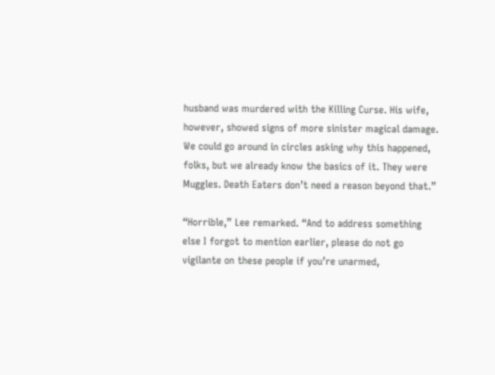husband was murdered with the Killing Curse. His wife, however, showed signs of more sinister magical damage. We could go around in circles asking why this happened, folks, but we already know the basics of it. They were Muggles. Death Eaters don’t need a reason beyond that.”

“Horrible,” Lee remarked. “And to address something else I forgot to mention earlier, please do not go vigilante on these people if you’re unarmed,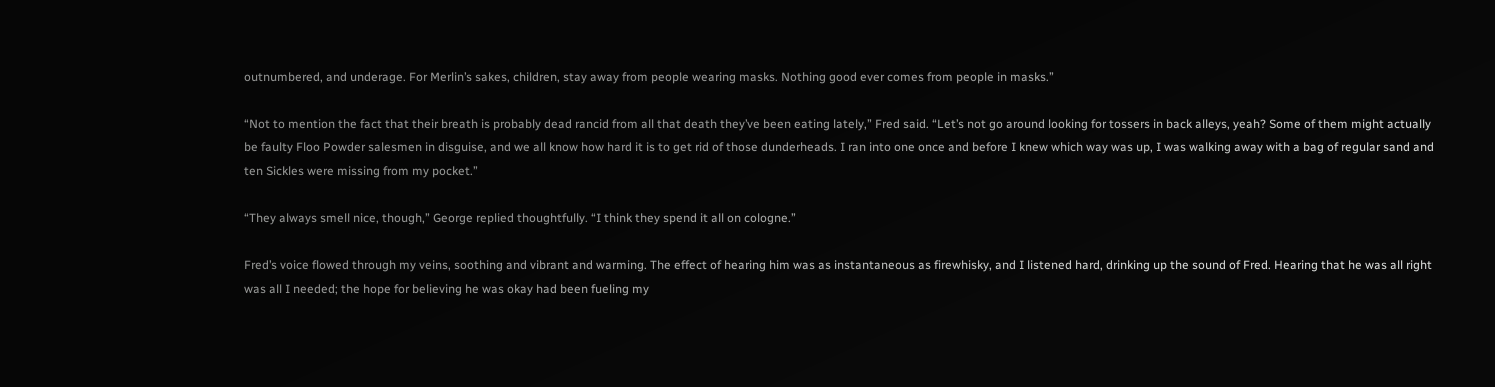outnumbered, and underage. For Merlin’s sakes, children, stay away from people wearing masks. Nothing good ever comes from people in masks.”

“Not to mention the fact that their breath is probably dead rancid from all that death they’ve been eating lately,” Fred said. “Let’s not go around looking for tossers in back alleys, yeah? Some of them might actually be faulty Floo Powder salesmen in disguise, and we all know how hard it is to get rid of those dunderheads. I ran into one once and before I knew which way was up, I was walking away with a bag of regular sand and ten Sickles were missing from my pocket.”

“They always smell nice, though,” George replied thoughtfully. “I think they spend it all on cologne.”

Fred’s voice flowed through my veins, soothing and vibrant and warming. The effect of hearing him was as instantaneous as firewhisky, and I listened hard, drinking up the sound of Fred. Hearing that he was all right was all I needed; the hope for believing he was okay had been fueling my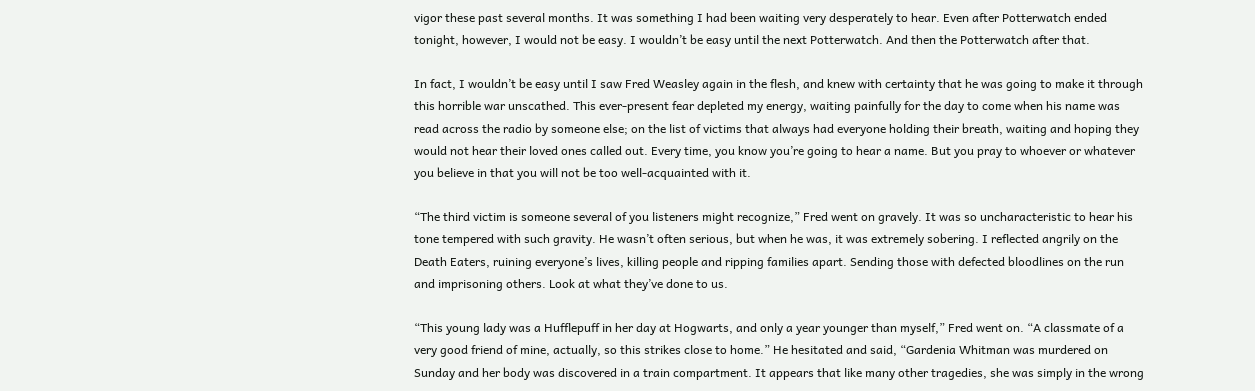vigor these past several months. It was something I had been waiting very desperately to hear. Even after Potterwatch ended tonight, however, I would not be easy. I wouldn’t be easy until the next Potterwatch. And then the Potterwatch after that.

In fact, I wouldn’t be easy until I saw Fred Weasley again in the flesh, and knew with certainty that he was going to make it through this horrible war unscathed. This ever-present fear depleted my energy, waiting painfully for the day to come when his name was read across the radio by someone else; on the list of victims that always had everyone holding their breath, waiting and hoping they would not hear their loved ones called out. Every time, you know you’re going to hear a name. But you pray to whoever or whatever you believe in that you will not be too well-acquainted with it.

“The third victim is someone several of you listeners might recognize,” Fred went on gravely. It was so uncharacteristic to hear his tone tempered with such gravity. He wasn’t often serious, but when he was, it was extremely sobering. I reflected angrily on the Death Eaters, ruining everyone’s lives, killing people and ripping families apart. Sending those with defected bloodlines on the run and imprisoning others. Look at what they’ve done to us.

“This young lady was a Hufflepuff in her day at Hogwarts, and only a year younger than myself,” Fred went on. “A classmate of a very good friend of mine, actually, so this strikes close to home.” He hesitated and said, “Gardenia Whitman was murdered on Sunday and her body was discovered in a train compartment. It appears that like many other tragedies, she was simply in the wrong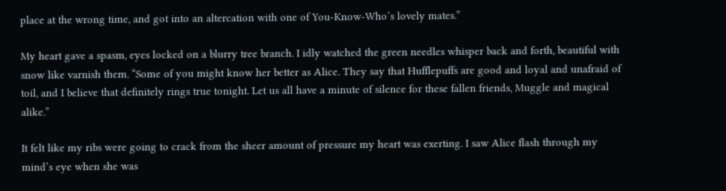place at the wrong time, and got into an altercation with one of You-Know-Who’s lovely mates.”

My heart gave a spasm, eyes locked on a blurry tree branch. I idly watched the green needles whisper back and forth, beautiful with snow like varnish them. “Some of you might know her better as Alice. They say that Hufflepuffs are good and loyal and unafraid of toil, and I believe that definitely rings true tonight. Let us all have a minute of silence for these fallen friends, Muggle and magical alike.”

It felt like my ribs were going to crack from the sheer amount of pressure my heart was exerting. I saw Alice flash through my mind’s eye when she was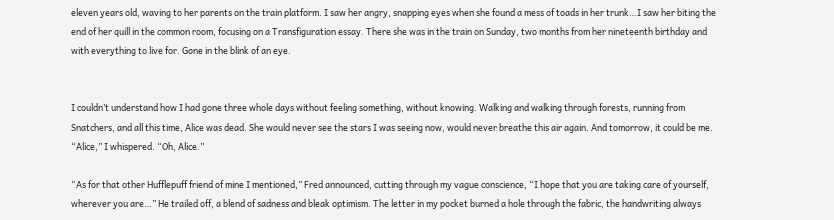eleven years old, waving to her parents on the train platform. I saw her angry, snapping eyes when she found a mess of toads in her trunk…I saw her biting the end of her quill in the common room, focusing on a Transfiguration essay. There she was in the train on Sunday, two months from her nineteenth birthday and with everything to live for. Gone in the blink of an eye.


I couldn’t understand how I had gone three whole days without feeling something, without knowing. Walking and walking through forests, running from Snatchers, and all this time, Alice was dead. She would never see the stars I was seeing now, would never breathe this air again. And tomorrow, it could be me. “Alice,” I whispered. “Oh, Alice.”

“As for that other Hufflepuff friend of mine I mentioned,” Fred announced, cutting through my vague conscience, “I hope that you are taking care of yourself, wherever you are…” He trailed off, a blend of sadness and bleak optimism. The letter in my pocket burned a hole through the fabric, the handwriting always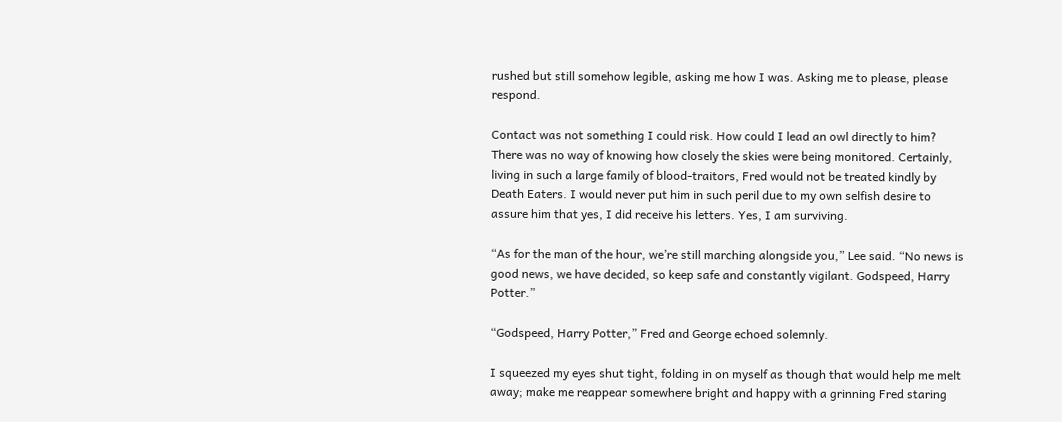rushed but still somehow legible, asking me how I was. Asking me to please, please respond.

Contact was not something I could risk. How could I lead an owl directly to him? There was no way of knowing how closely the skies were being monitored. Certainly, living in such a large family of blood-traitors, Fred would not be treated kindly by Death Eaters. I would never put him in such peril due to my own selfish desire to assure him that yes, I did receive his letters. Yes, I am surviving.

“As for the man of the hour, we’re still marching alongside you,” Lee said. “No news is good news, we have decided, so keep safe and constantly vigilant. Godspeed, Harry Potter.”

“Godspeed, Harry Potter,” Fred and George echoed solemnly.

I squeezed my eyes shut tight, folding in on myself as though that would help me melt away; make me reappear somewhere bright and happy with a grinning Fred staring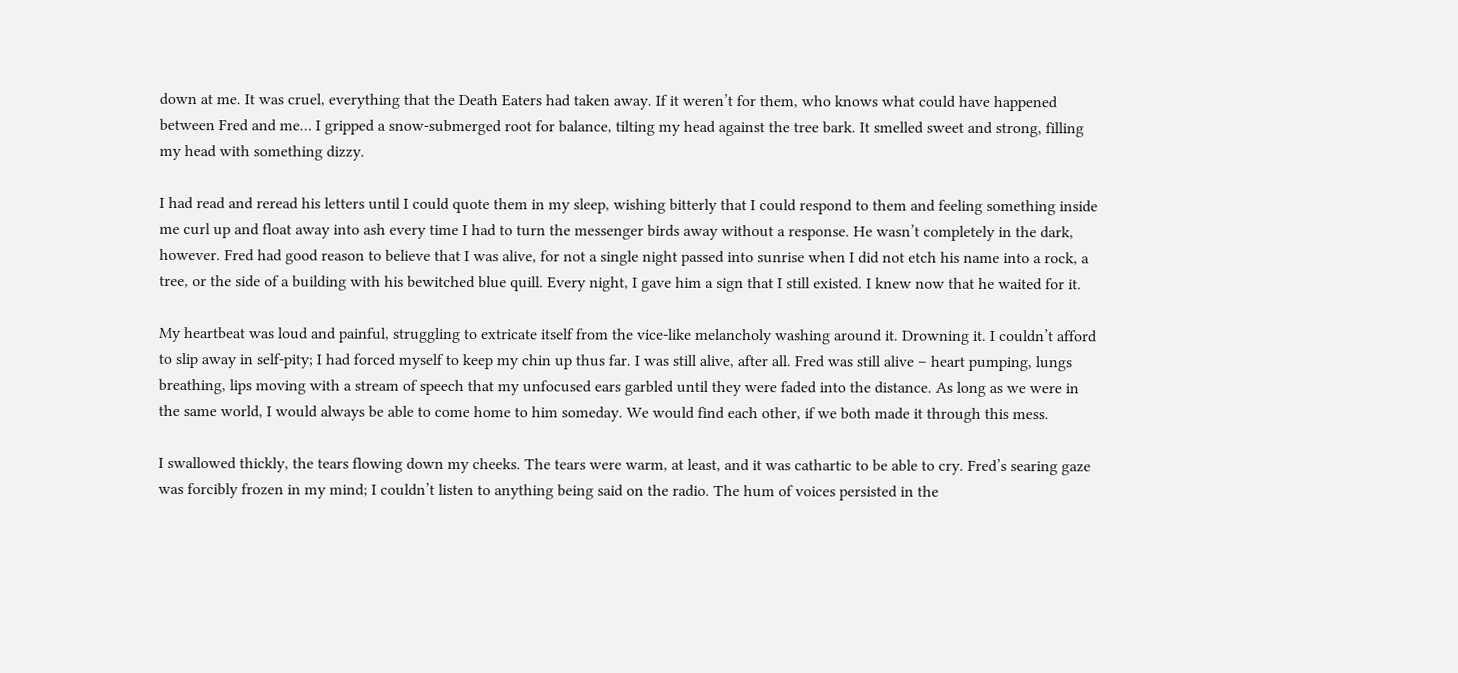down at me. It was cruel, everything that the Death Eaters had taken away. If it weren’t for them, who knows what could have happened between Fred and me… I gripped a snow-submerged root for balance, tilting my head against the tree bark. It smelled sweet and strong, filling my head with something dizzy.

I had read and reread his letters until I could quote them in my sleep, wishing bitterly that I could respond to them and feeling something inside me curl up and float away into ash every time I had to turn the messenger birds away without a response. He wasn’t completely in the dark, however. Fred had good reason to believe that I was alive, for not a single night passed into sunrise when I did not etch his name into a rock, a tree, or the side of a building with his bewitched blue quill. Every night, I gave him a sign that I still existed. I knew now that he waited for it.

My heartbeat was loud and painful, struggling to extricate itself from the vice-like melancholy washing around it. Drowning it. I couldn’t afford to slip away in self-pity; I had forced myself to keep my chin up thus far. I was still alive, after all. Fred was still alive – heart pumping, lungs breathing, lips moving with a stream of speech that my unfocused ears garbled until they were faded into the distance. As long as we were in the same world, I would always be able to come home to him someday. We would find each other, if we both made it through this mess.

I swallowed thickly, the tears flowing down my cheeks. The tears were warm, at least, and it was cathartic to be able to cry. Fred’s searing gaze was forcibly frozen in my mind; I couldn’t listen to anything being said on the radio. The hum of voices persisted in the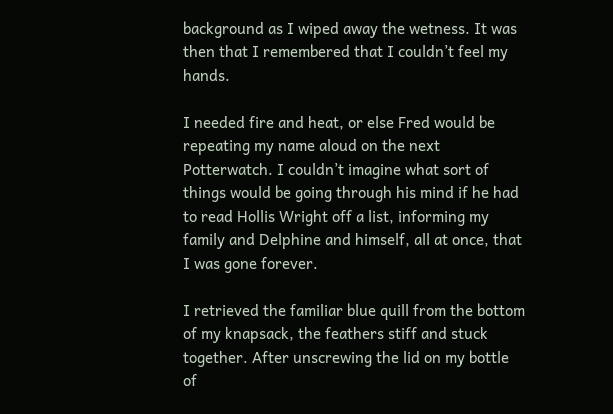background as I wiped away the wetness. It was then that I remembered that I couldn’t feel my hands.

I needed fire and heat, or else Fred would be repeating my name aloud on the next Potterwatch. I couldn’t imagine what sort of things would be going through his mind if he had to read Hollis Wright off a list, informing my family and Delphine and himself, all at once, that I was gone forever.

I retrieved the familiar blue quill from the bottom of my knapsack, the feathers stiff and stuck together. After unscrewing the lid on my bottle of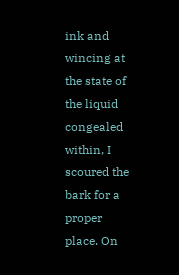ink and wincing at the state of the liquid congealed within, I scoured the bark for a proper place. On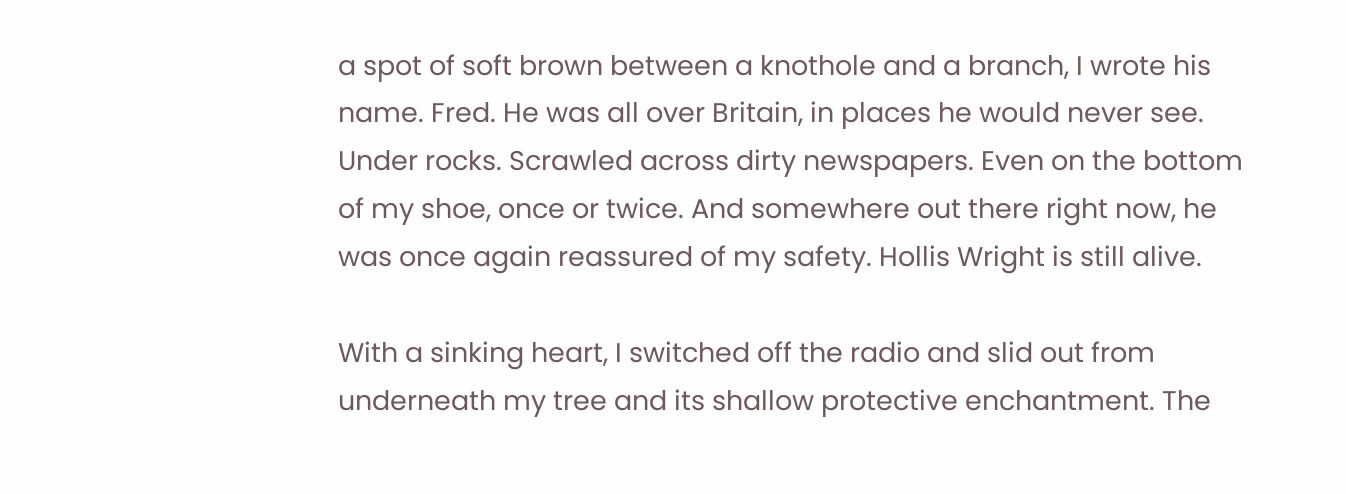a spot of soft brown between a knothole and a branch, I wrote his name. Fred. He was all over Britain, in places he would never see. Under rocks. Scrawled across dirty newspapers. Even on the bottom of my shoe, once or twice. And somewhere out there right now, he was once again reassured of my safety. Hollis Wright is still alive.

With a sinking heart, I switched off the radio and slid out from underneath my tree and its shallow protective enchantment. The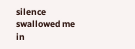silence swallowed me in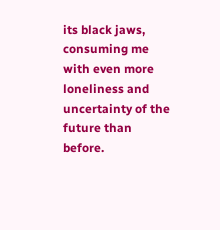its black jaws, consuming me with even more loneliness and uncertainty of the future than before.